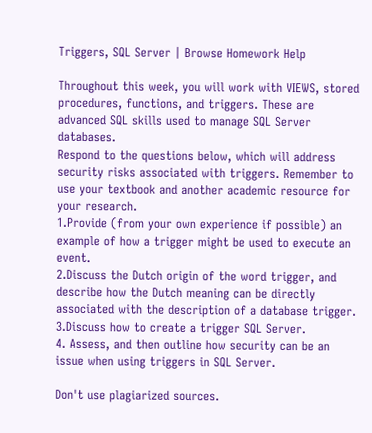Triggers, SQL Server | Browse Homework Help

Throughout this week, you will work with VIEWS, stored procedures, functions, and triggers. These are advanced SQL skills used to manage SQL Server databases.
Respond to the questions below, which will address security risks associated with triggers. Remember to use your textbook and another academic resource for your research.
1.Provide (from your own experience if possible) an example of how a trigger might be used to execute an event.
2.Discuss the Dutch origin of the word trigger, and describe how the Dutch meaning can be directly associated with the description of a database trigger.
3.Discuss how to create a trigger SQL Server.
4. Assess, and then outline how security can be an issue when using triggers in SQL Server.

Don't use plagiarized sources.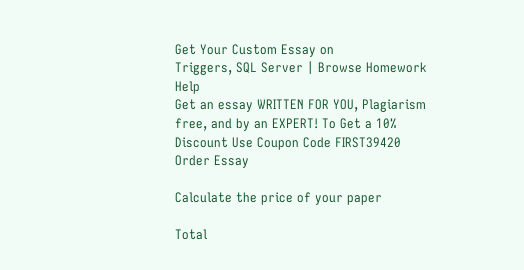Get Your Custom Essay on
Triggers, SQL Server | Browse Homework Help
Get an essay WRITTEN FOR YOU, Plagiarism free, and by an EXPERT! To Get a 10% Discount Use Coupon Code FIRST39420
Order Essay

Calculate the price of your paper

Total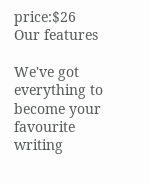price:$26
Our features

We've got everything to become your favourite writing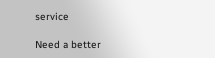service

Need a better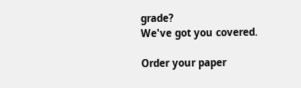grade?
We've got you covered.

Order your paper